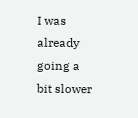I was already going a bit slower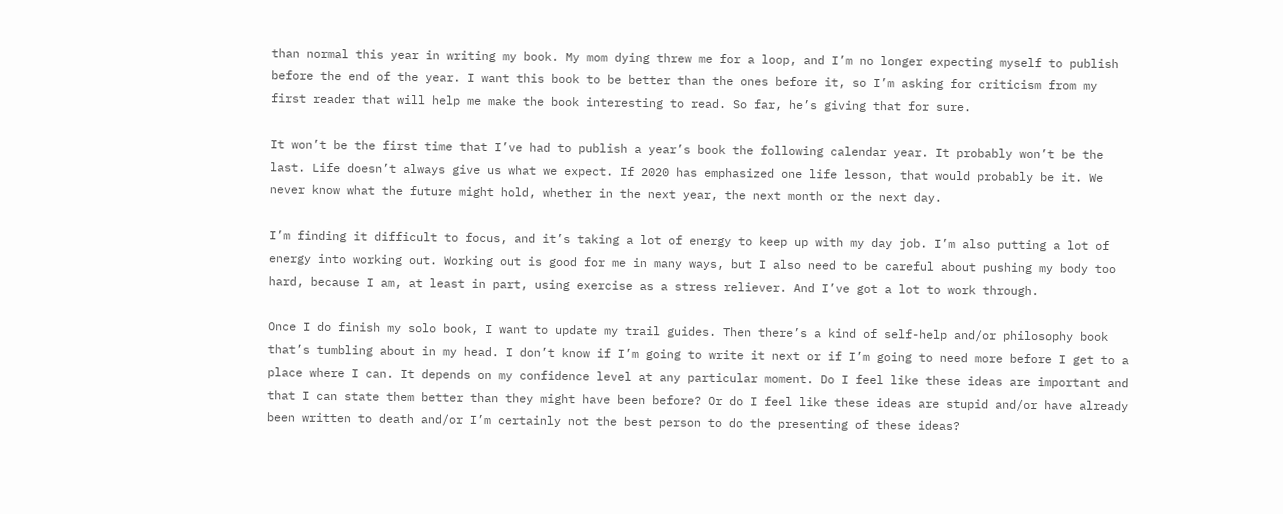than normal this year in writing my book. My mom dying threw me for a loop, and I’m no longer expecting myself to publish before the end of the year. I want this book to be better than the ones before it, so I’m asking for criticism from my first reader that will help me make the book interesting to read. So far, he’s giving that for sure.

It won’t be the first time that I’ve had to publish a year’s book the following calendar year. It probably won’t be the last. Life doesn’t always give us what we expect. If 2020 has emphasized one life lesson, that would probably be it. We never know what the future might hold, whether in the next year, the next month or the next day.

I’m finding it difficult to focus, and it’s taking a lot of energy to keep up with my day job. I’m also putting a lot of energy into working out. Working out is good for me in many ways, but I also need to be careful about pushing my body too hard, because I am, at least in part, using exercise as a stress reliever. And I’ve got a lot to work through.

Once I do finish my solo book, I want to update my trail guides. Then there’s a kind of self-help and/or philosophy book that’s tumbling about in my head. I don’t know if I’m going to write it next or if I’m going to need more before I get to a place where I can. It depends on my confidence level at any particular moment. Do I feel like these ideas are important and that I can state them better than they might have been before? Or do I feel like these ideas are stupid and/or have already been written to death and/or I’m certainly not the best person to do the presenting of these ideas?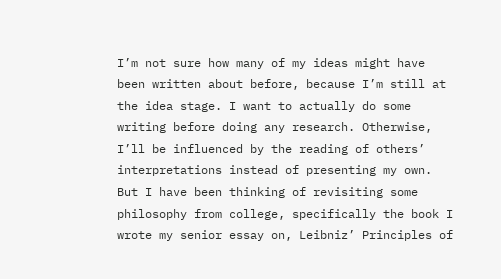I’m not sure how many of my ideas might have been written about before, because I’m still at the idea stage. I want to actually do some writing before doing any research. Otherwise, I’ll be influenced by the reading of others’ interpretations instead of presenting my own. But I have been thinking of revisiting some philosophy from college, specifically the book I wrote my senior essay on, Leibniz’ Principles of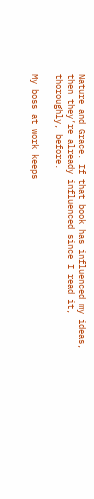Nature and Grace. If that book has influenced my ideas, then they’re already influenced since I read it, thoroughly, before.

My boss at work keeps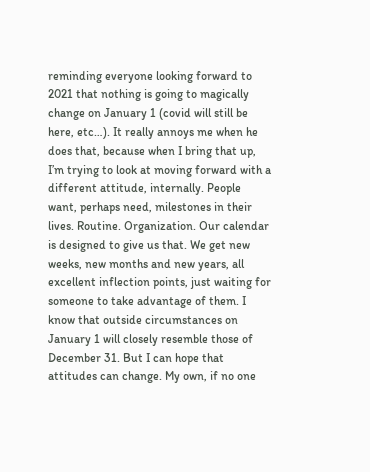reminding everyone looking forward to 2021 that nothing is going to magically change on January 1 (covid will still be here, etc…). It really annoys me when he does that, because when I bring that up, I’m trying to look at moving forward with a different attitude, internally. People want, perhaps need, milestones in their lives. Routine. Organization. Our calendar is designed to give us that. We get new weeks, new months and new years, all excellent inflection points, just waiting for someone to take advantage of them. I know that outside circumstances on January 1 will closely resemble those of December 31. But I can hope that attitudes can change. My own, if no one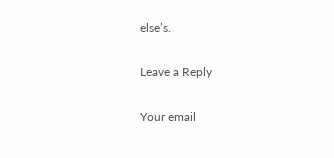else’s.

Leave a Reply

Your email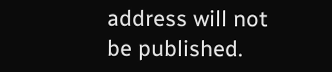address will not be published.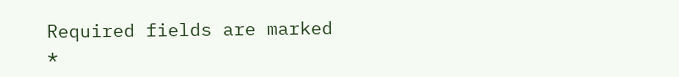Required fields are marked *